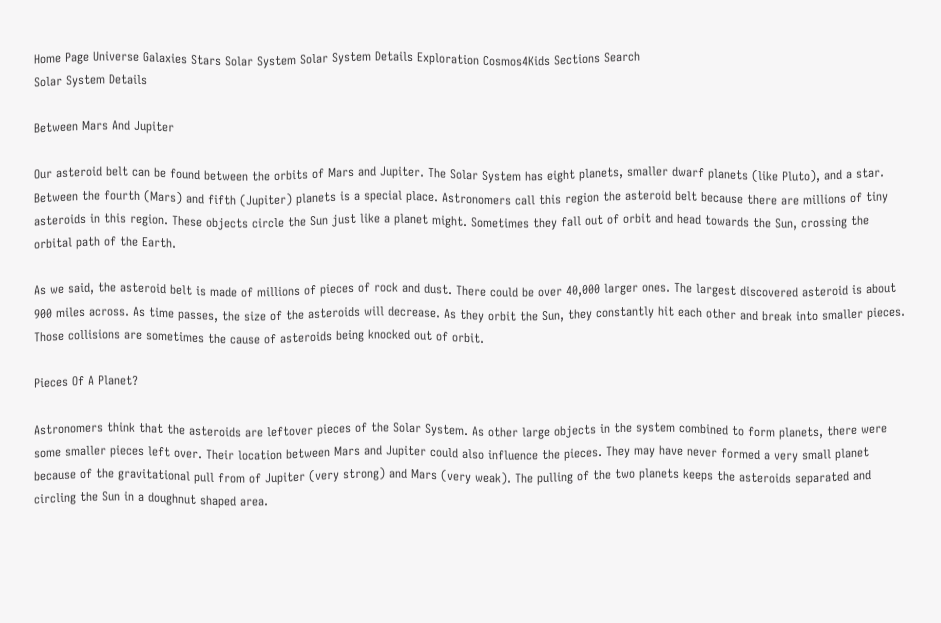Home Page Universe Galaxies Stars Solar System Solar System Details Exploration Cosmos4Kids Sections Search
Solar System Details

Between Mars And Jupiter

Our asteroid belt can be found between the orbits of Mars and Jupiter. The Solar System has eight planets, smaller dwarf planets (like Pluto), and a star. Between the fourth (Mars) and fifth (Jupiter) planets is a special place. Astronomers call this region the asteroid belt because there are millions of tiny asteroids in this region. These objects circle the Sun just like a planet might. Sometimes they fall out of orbit and head towards the Sun, crossing the orbital path of the Earth.

As we said, the asteroid belt is made of millions of pieces of rock and dust. There could be over 40,000 larger ones. The largest discovered asteroid is about 900 miles across. As time passes, the size of the asteroids will decrease. As they orbit the Sun, they constantly hit each other and break into smaller pieces. Those collisions are sometimes the cause of asteroids being knocked out of orbit.

Pieces Of A Planet?

Astronomers think that the asteroids are leftover pieces of the Solar System. As other large objects in the system combined to form planets, there were some smaller pieces left over. Their location between Mars and Jupiter could also influence the pieces. They may have never formed a very small planet because of the gravitational pull from of Jupiter (very strong) and Mars (very weak). The pulling of the two planets keeps the asteroids separated and circling the Sun in a doughnut shaped area.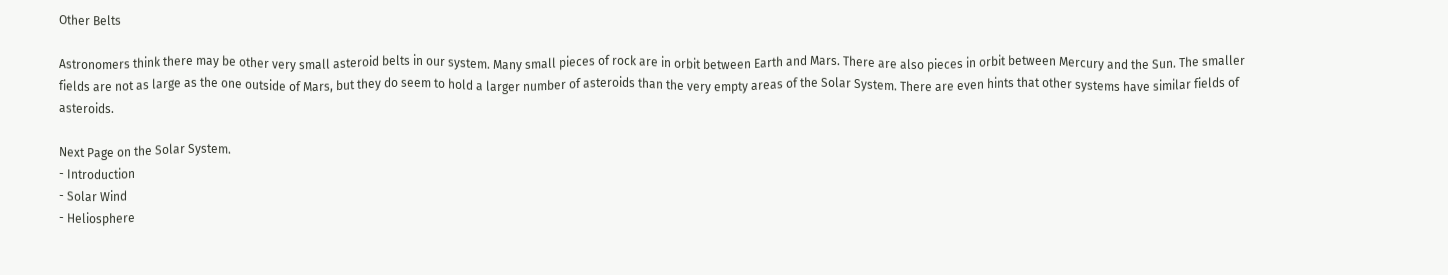Other Belts

Astronomers think there may be other very small asteroid belts in our system. Many small pieces of rock are in orbit between Earth and Mars. There are also pieces in orbit between Mercury and the Sun. The smaller fields are not as large as the one outside of Mars, but they do seem to hold a larger number of asteroids than the very empty areas of the Solar System. There are even hints that other systems have similar fields of asteroids.

Next Page on the Solar System.
- Introduction
- Solar Wind
- Heliosphere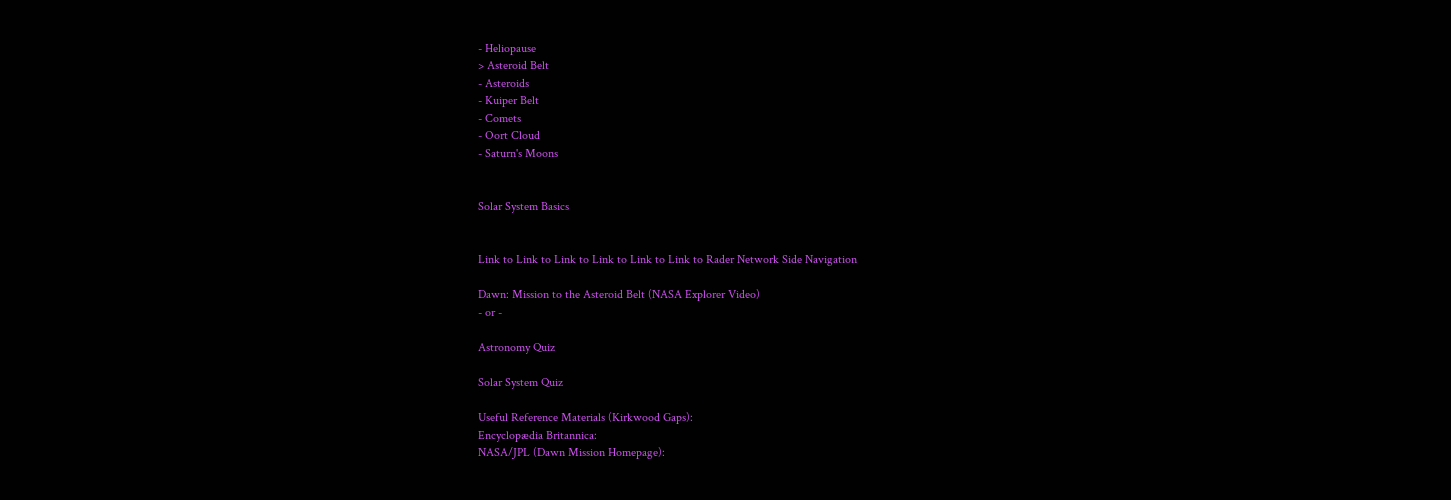- Heliopause
> Asteroid Belt
- Asteroids
- Kuiper Belt
- Comets
- Oort Cloud
- Saturn's Moons


Solar System Basics


Link to Link to Link to Link to Link to Link to Rader Network Side Navigation

Dawn: Mission to the Asteroid Belt (NASA Explorer Video)
- or -

Astronomy Quiz

Solar System Quiz

Useful Reference Materials (Kirkwood Gaps):
Encyclopædia Britannica:
NASA/JPL (Dawn Mission Homepage):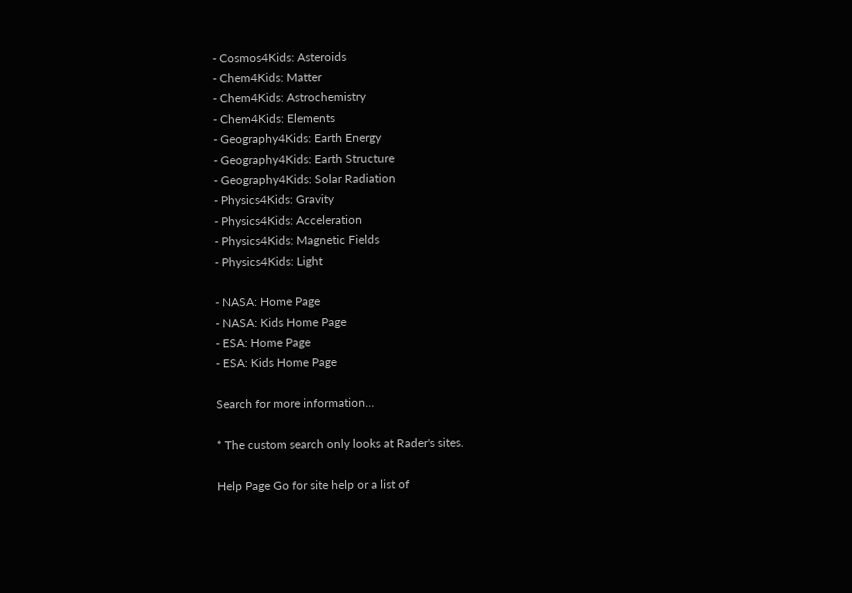- Cosmos4Kids: Asteroids
- Chem4Kids: Matter
- Chem4Kids: Astrochemistry
- Chem4Kids: Elements
- Geography4Kids: Earth Energy
- Geography4Kids: Earth Structure
- Geography4Kids: Solar Radiation
- Physics4Kids: Gravity
- Physics4Kids: Acceleration
- Physics4Kids: Magnetic Fields
- Physics4Kids: Light

- NASA: Home Page
- NASA: Kids Home Page
- ESA: Home Page
- ESA: Kids Home Page

Search for more information...

* The custom search only looks at Rader's sites.

Help Page Go for site help or a list of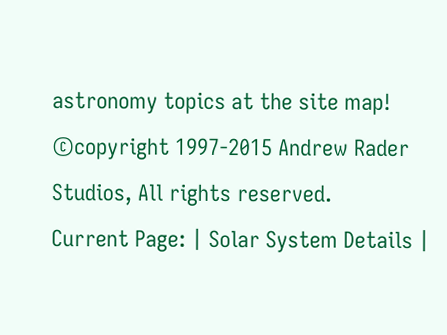astronomy topics at the site map!
©copyright 1997-2015 Andrew Rader Studios, All rights reserved.
Current Page: | Solar System Details |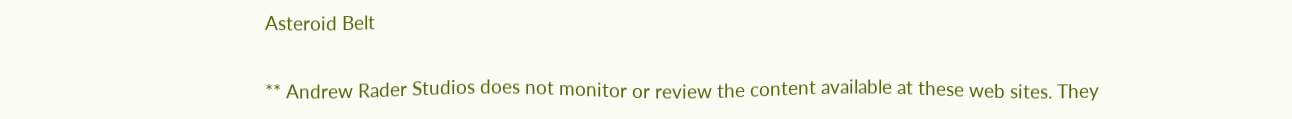Asteroid Belt

** Andrew Rader Studios does not monitor or review the content available at these web sites. They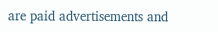are paid advertisements and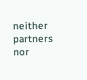neither partners nor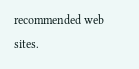recommended web sites.